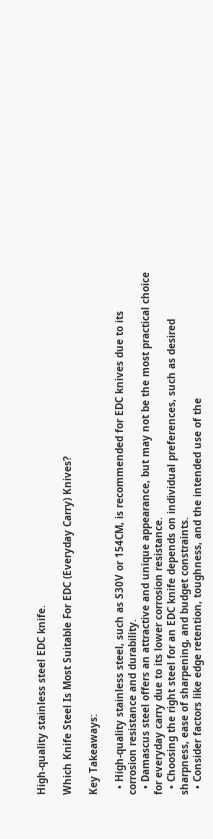High-quality stainless steel EDC knife.

Which Knife Steel Is Most Suitable For EDC (Everyday Carry) Knives?

Key Takeaways:

  • High-quality stainless steel, such as S30V or 154CM, is recommended for EDC knives due to its corrosion resistance and durability.
  • Damascus steel offers an attractive and unique appearance, but may not be the most practical choice for everyday carry due to its lower corrosion resistance.
  • Choosing the right steel for an EDC knife depends on individual preferences, such as desired sharpness, ease of sharpening, and budget constraints.
  • Consider factors like edge retention, toughness, and the intended use of the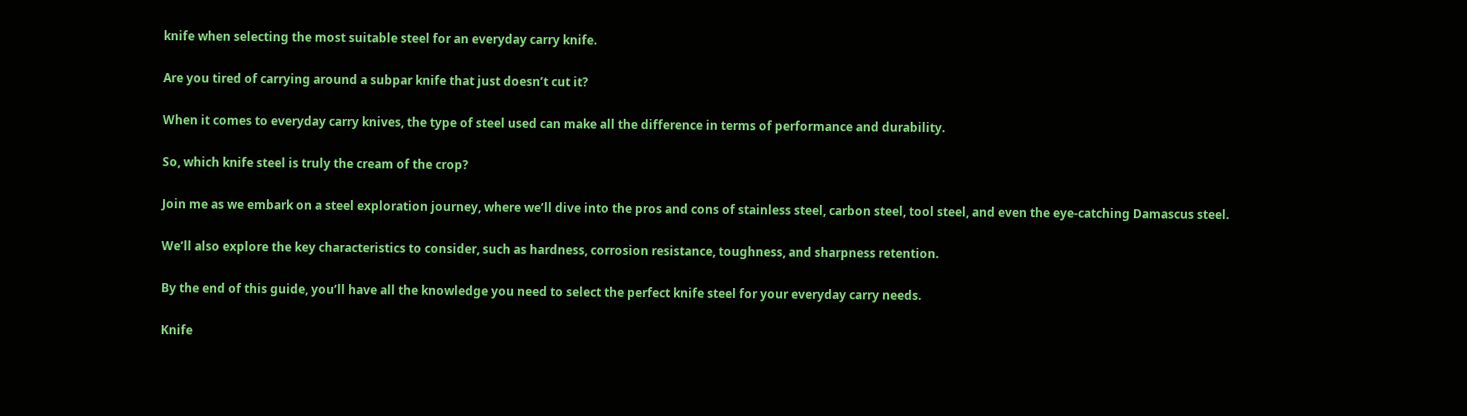knife when selecting the most suitable steel for an everyday carry knife.

Are you tired of carrying around a subpar knife that just doesn’t cut it?

When it comes to everyday carry knives, the type of steel used can make all the difference in terms of performance and durability.

So, which knife steel is truly the cream of the crop?

Join me as we embark on a steel exploration journey, where we’ll dive into the pros and cons of stainless steel, carbon steel, tool steel, and even the eye-catching Damascus steel.

We’ll also explore the key characteristics to consider, such as hardness, corrosion resistance, toughness, and sharpness retention.

By the end of this guide, you’ll have all the knowledge you need to select the perfect knife steel for your everyday carry needs.

Knife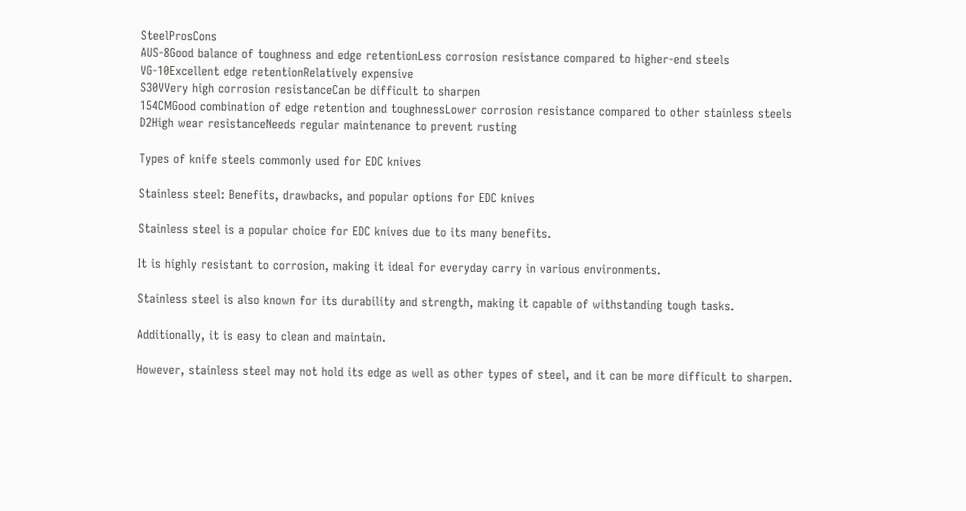SteelProsCons
AUS-8Good balance of toughness and edge retentionLess corrosion resistance compared to higher-end steels
VG-10Excellent edge retentionRelatively expensive
S30VVery high corrosion resistanceCan be difficult to sharpen
154CMGood combination of edge retention and toughnessLower corrosion resistance compared to other stainless steels
D2High wear resistanceNeeds regular maintenance to prevent rusting

Types of knife steels commonly used for EDC knives

Stainless steel: Benefits, drawbacks, and popular options for EDC knives

Stainless steel is a popular choice for EDC knives due to its many benefits.

It is highly resistant to corrosion, making it ideal for everyday carry in various environments.

Stainless steel is also known for its durability and strength, making it capable of withstanding tough tasks.

Additionally, it is easy to clean and maintain.

However, stainless steel may not hold its edge as well as other types of steel, and it can be more difficult to sharpen.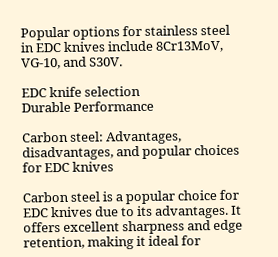Popular options for stainless steel in EDC knives include 8Cr13MoV, VG-10, and S30V.

EDC knife selection
Durable Performance

Carbon steel: Advantages, disadvantages, and popular choices for EDC knives

Carbon steel is a popular choice for EDC knives due to its advantages. It offers excellent sharpness and edge retention, making it ideal for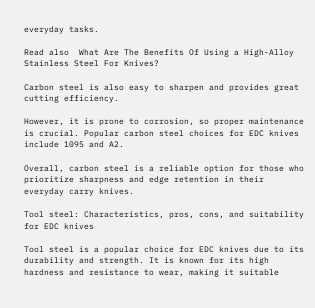everyday tasks.

Read also  What Are The Benefits Of Using a High-Alloy Stainless Steel For Knives?

Carbon steel is also easy to sharpen and provides great cutting efficiency.

However, it is prone to corrosion, so proper maintenance is crucial. Popular carbon steel choices for EDC knives include 1095 and A2.

Overall, carbon steel is a reliable option for those who prioritize sharpness and edge retention in their everyday carry knives.

Tool steel: Characteristics, pros, cons, and suitability for EDC knives

Tool steel is a popular choice for EDC knives due to its durability and strength. It is known for its high hardness and resistance to wear, making it suitable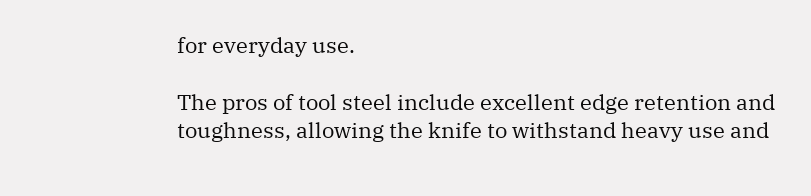for everyday use.

The pros of tool steel include excellent edge retention and toughness, allowing the knife to withstand heavy use and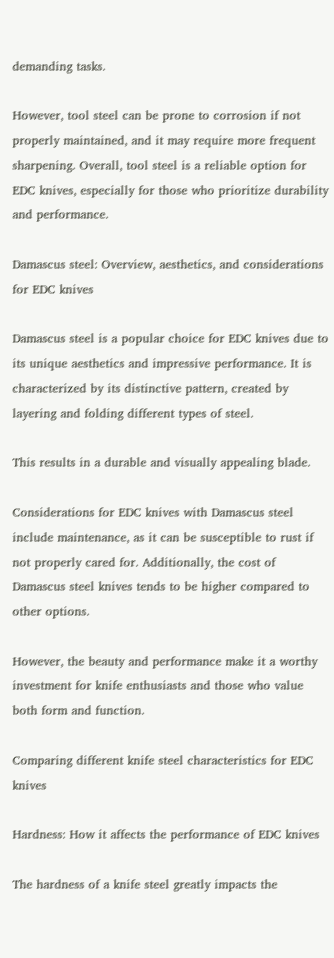demanding tasks.

However, tool steel can be prone to corrosion if not properly maintained, and it may require more frequent sharpening. Overall, tool steel is a reliable option for EDC knives, especially for those who prioritize durability and performance.

Damascus steel: Overview, aesthetics, and considerations for EDC knives

Damascus steel is a popular choice for EDC knives due to its unique aesthetics and impressive performance. It is characterized by its distinctive pattern, created by layering and folding different types of steel.

This results in a durable and visually appealing blade.

Considerations for EDC knives with Damascus steel include maintenance, as it can be susceptible to rust if not properly cared for. Additionally, the cost of Damascus steel knives tends to be higher compared to other options.

However, the beauty and performance make it a worthy investment for knife enthusiasts and those who value both form and function.

Comparing different knife steel characteristics for EDC knives

Hardness: How it affects the performance of EDC knives

The hardness of a knife steel greatly impacts the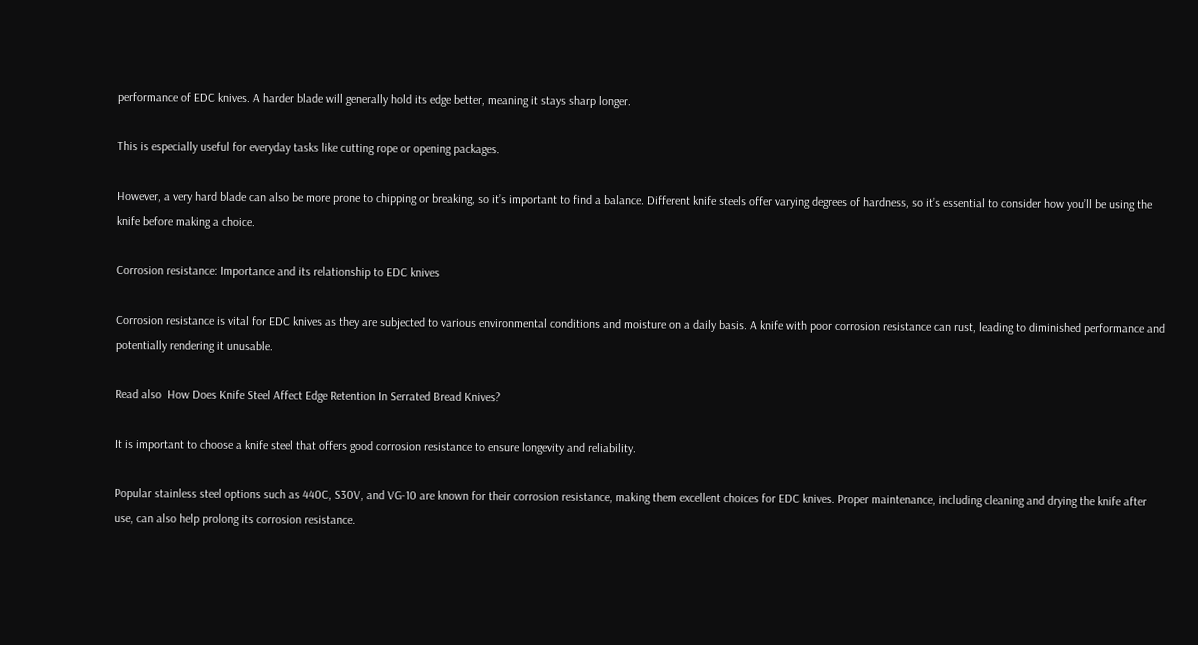performance of EDC knives. A harder blade will generally hold its edge better, meaning it stays sharp longer.

This is especially useful for everyday tasks like cutting rope or opening packages.

However, a very hard blade can also be more prone to chipping or breaking, so it’s important to find a balance. Different knife steels offer varying degrees of hardness, so it’s essential to consider how you’ll be using the knife before making a choice.

Corrosion resistance: Importance and its relationship to EDC knives

Corrosion resistance is vital for EDC knives as they are subjected to various environmental conditions and moisture on a daily basis. A knife with poor corrosion resistance can rust, leading to diminished performance and potentially rendering it unusable.

Read also  How Does Knife Steel Affect Edge Retention In Serrated Bread Knives?

It is important to choose a knife steel that offers good corrosion resistance to ensure longevity and reliability.

Popular stainless steel options such as 440C, S30V, and VG-10 are known for their corrosion resistance, making them excellent choices for EDC knives. Proper maintenance, including cleaning and drying the knife after use, can also help prolong its corrosion resistance.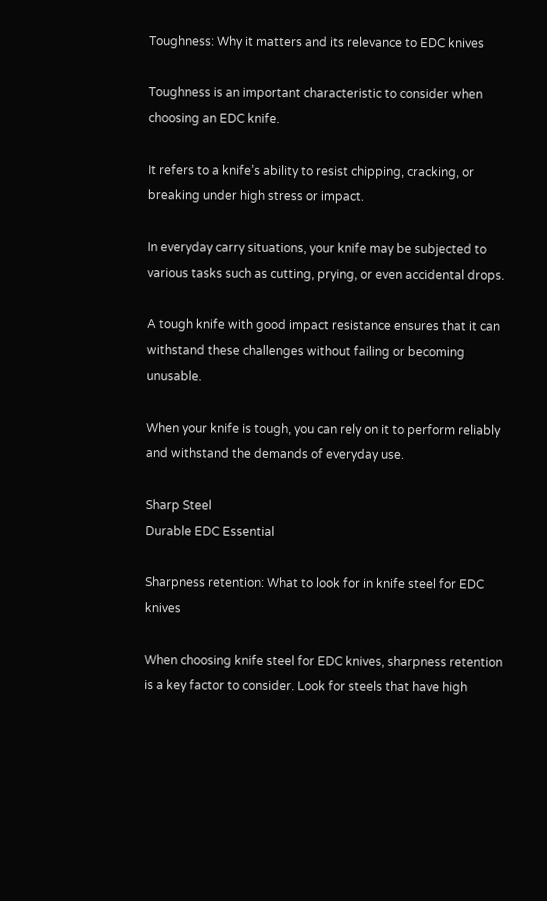Toughness: Why it matters and its relevance to EDC knives

Toughness is an important characteristic to consider when choosing an EDC knife.

It refers to a knife’s ability to resist chipping, cracking, or breaking under high stress or impact.

In everyday carry situations, your knife may be subjected to various tasks such as cutting, prying, or even accidental drops.

A tough knife with good impact resistance ensures that it can withstand these challenges without failing or becoming unusable.

When your knife is tough, you can rely on it to perform reliably and withstand the demands of everyday use.

Sharp Steel
Durable EDC Essential

Sharpness retention: What to look for in knife steel for EDC knives

When choosing knife steel for EDC knives, sharpness retention is a key factor to consider. Look for steels that have high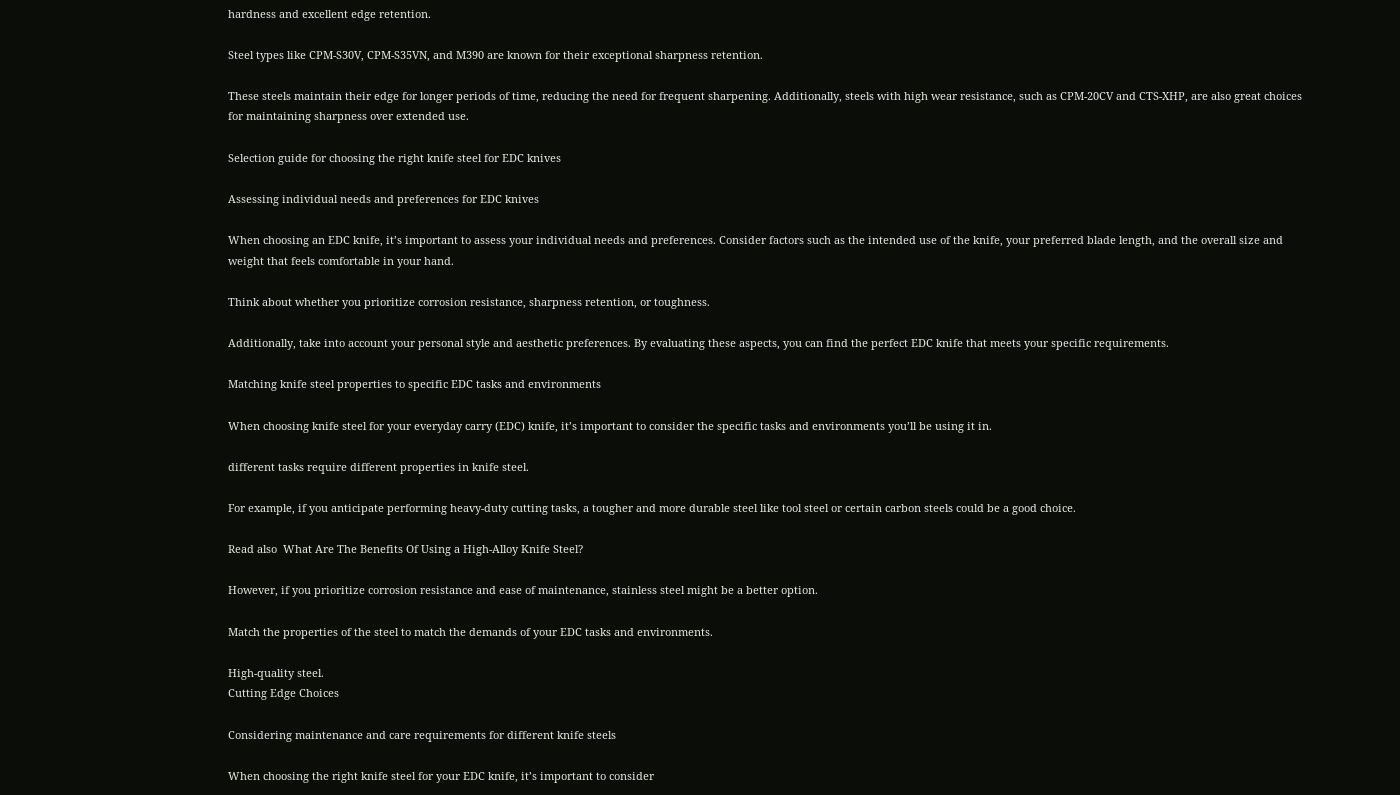hardness and excellent edge retention.

Steel types like CPM-S30V, CPM-S35VN, and M390 are known for their exceptional sharpness retention.

These steels maintain their edge for longer periods of time, reducing the need for frequent sharpening. Additionally, steels with high wear resistance, such as CPM-20CV and CTS-XHP, are also great choices for maintaining sharpness over extended use.

Selection guide for choosing the right knife steel for EDC knives

Assessing individual needs and preferences for EDC knives

When choosing an EDC knife, it’s important to assess your individual needs and preferences. Consider factors such as the intended use of the knife, your preferred blade length, and the overall size and weight that feels comfortable in your hand.

Think about whether you prioritize corrosion resistance, sharpness retention, or toughness.

Additionally, take into account your personal style and aesthetic preferences. By evaluating these aspects, you can find the perfect EDC knife that meets your specific requirements.

Matching knife steel properties to specific EDC tasks and environments

When choosing knife steel for your everyday carry (EDC) knife, it’s important to consider the specific tasks and environments you’ll be using it in.

different tasks require different properties in knife steel.

For example, if you anticipate performing heavy-duty cutting tasks, a tougher and more durable steel like tool steel or certain carbon steels could be a good choice.

Read also  What Are The Benefits Of Using a High-Alloy Knife Steel?

However, if you prioritize corrosion resistance and ease of maintenance, stainless steel might be a better option.

Match the properties of the steel to match the demands of your EDC tasks and environments.

High-quality steel.
Cutting Edge Choices

Considering maintenance and care requirements for different knife steels

When choosing the right knife steel for your EDC knife, it’s important to consider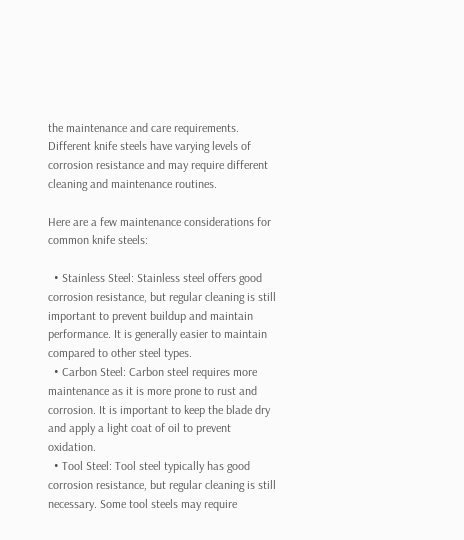the maintenance and care requirements. Different knife steels have varying levels of corrosion resistance and may require different cleaning and maintenance routines.

Here are a few maintenance considerations for common knife steels:

  • Stainless Steel: Stainless steel offers good corrosion resistance, but regular cleaning is still important to prevent buildup and maintain performance. It is generally easier to maintain compared to other steel types.
  • Carbon Steel: Carbon steel requires more maintenance as it is more prone to rust and corrosion. It is important to keep the blade dry and apply a light coat of oil to prevent oxidation.
  • Tool Steel: Tool steel typically has good corrosion resistance, but regular cleaning is still necessary. Some tool steels may require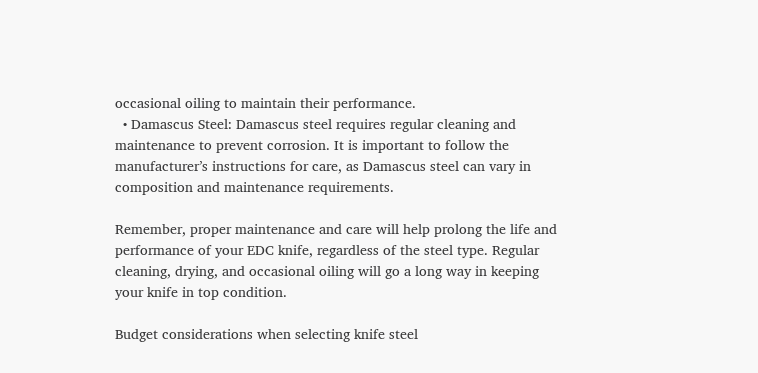occasional oiling to maintain their performance.
  • Damascus Steel: Damascus steel requires regular cleaning and maintenance to prevent corrosion. It is important to follow the manufacturer’s instructions for care, as Damascus steel can vary in composition and maintenance requirements.

Remember, proper maintenance and care will help prolong the life and performance of your EDC knife, regardless of the steel type. Regular cleaning, drying, and occasional oiling will go a long way in keeping your knife in top condition.

Budget considerations when selecting knife steel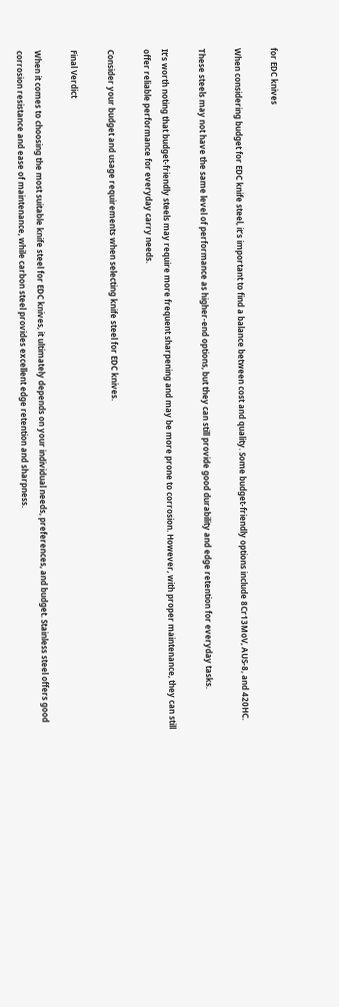for EDC knives

When considering budget for EDC knife steel, it’s important to find a balance between cost and quality. Some budget-friendly options include 8Cr13MoV, AUS-8, and 420HC.

These steels may not have the same level of performance as higher-end options, but they can still provide good durability and edge retention for everyday tasks.

It’s worth noting that budget-friendly steels may require more frequent sharpening and may be more prone to corrosion. However, with proper maintenance, they can still offer reliable performance for everyday carry needs.

Consider your budget and usage requirements when selecting knife steel for EDC knives.

Final Verdict

When it comes to choosing the most suitable knife steel for EDC knives, it ultimately depends on your individual needs, preferences, and budget. Stainless steel offers good corrosion resistance and ease of maintenance, while carbon steel provides excellent edge retention and sharpness.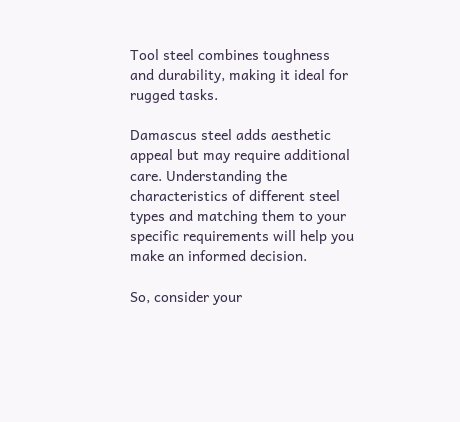Tool steel combines toughness and durability, making it ideal for rugged tasks.

Damascus steel adds aesthetic appeal but may require additional care. Understanding the characteristics of different steel types and matching them to your specific requirements will help you make an informed decision.

So, consider your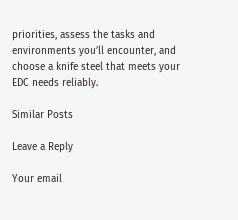priorities, assess the tasks and environments you’ll encounter, and choose a knife steel that meets your EDC needs reliably.

Similar Posts

Leave a Reply

Your email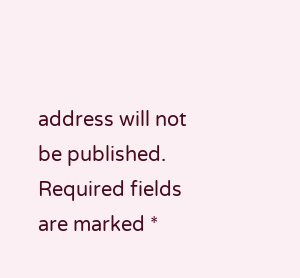address will not be published. Required fields are marked *